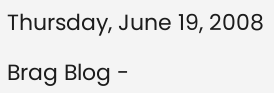Thursday, June 19, 2008

Brag Blog -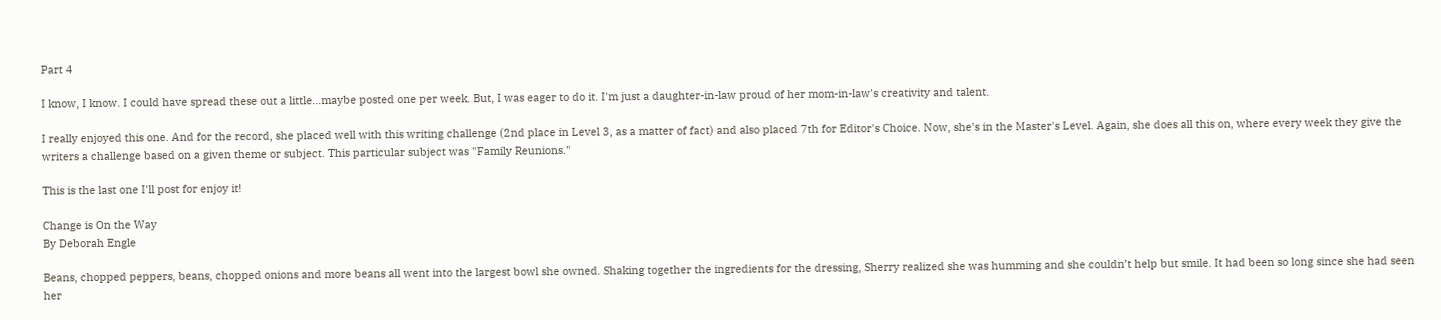Part 4

I know, I know. I could have spread these out a little...maybe posted one per week. But, I was eager to do it. I'm just a daughter-in-law proud of her mom-in-law's creativity and talent.

I really enjoyed this one. And for the record, she placed well with this writing challenge (2nd place in Level 3, as a matter of fact) and also placed 7th for Editor's Choice. Now, she's in the Master's Level. Again, she does all this on, where every week they give the writers a challenge based on a given theme or subject. This particular subject was "Family Reunions."

This is the last one I'll post for enjoy it!

Change is On the Way
By Deborah Engle

Beans, chopped peppers, beans, chopped onions and more beans all went into the largest bowl she owned. Shaking together the ingredients for the dressing, Sherry realized she was humming and she couldn’t help but smile. It had been so long since she had seen her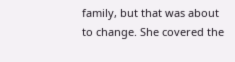family, but that was about to change. She covered the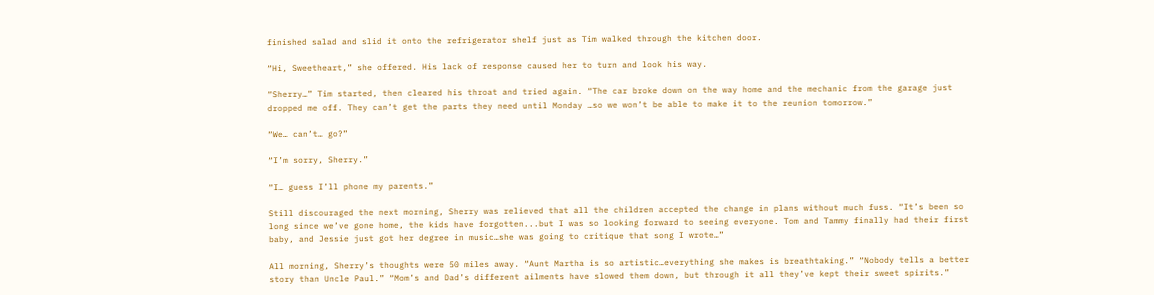finished salad and slid it onto the refrigerator shelf just as Tim walked through the kitchen door.

“Hi, Sweetheart,” she offered. His lack of response caused her to turn and look his way.

“Sherry…” Tim started, then cleared his throat and tried again. “The car broke down on the way home and the mechanic from the garage just dropped me off. They can’t get the parts they need until Monday …so we won’t be able to make it to the reunion tomorrow.”

“We… can’t… go?”

“I’m sorry, Sherry.”

“I… guess I’ll phone my parents.”

Still discouraged the next morning, Sherry was relieved that all the children accepted the change in plans without much fuss. “It’s been so long since we’ve gone home, the kids have forgotten...but I was so looking forward to seeing everyone. Tom and Tammy finally had their first baby, and Jessie just got her degree in music…she was going to critique that song I wrote…”

All morning, Sherry’s thoughts were 50 miles away. “Aunt Martha is so artistic…everything she makes is breathtaking.” “Nobody tells a better story than Uncle Paul.” “Mom’s and Dad’s different ailments have slowed them down, but through it all they’ve kept their sweet spirits.”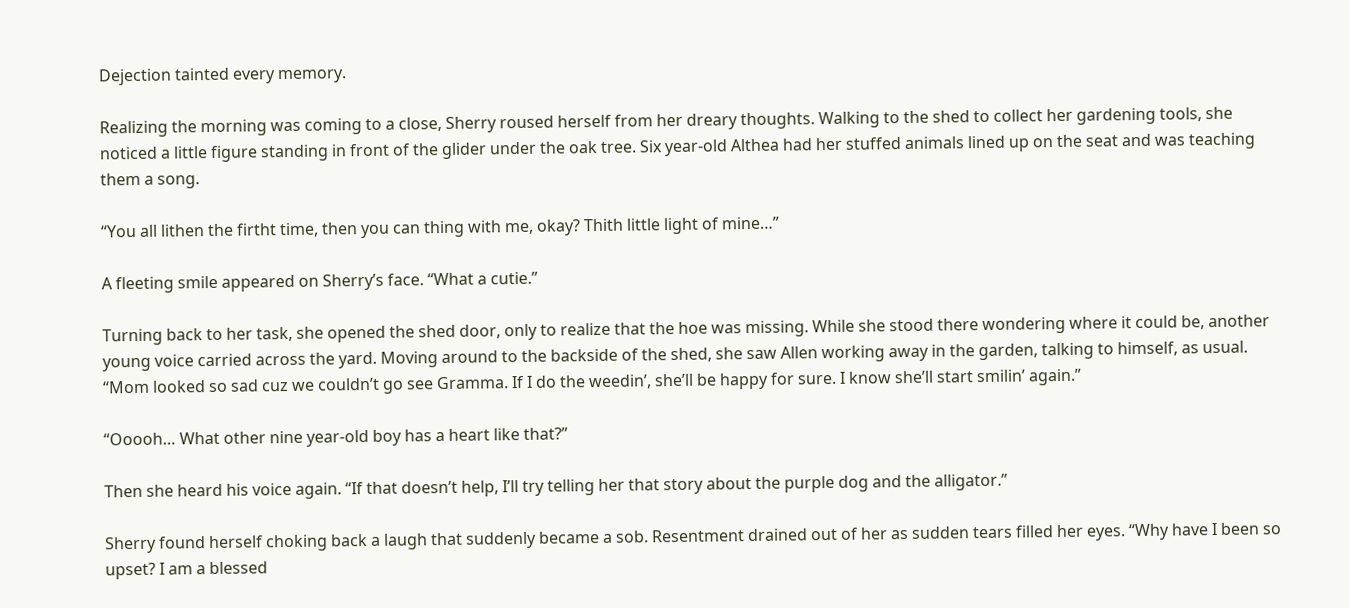Dejection tainted every memory.

Realizing the morning was coming to a close, Sherry roused herself from her dreary thoughts. Walking to the shed to collect her gardening tools, she noticed a little figure standing in front of the glider under the oak tree. Six year-old Althea had her stuffed animals lined up on the seat and was teaching them a song.

“You all lithen the firtht time, then you can thing with me, okay? Thith little light of mine…”

A fleeting smile appeared on Sherry’s face. “What a cutie.”

Turning back to her task, she opened the shed door, only to realize that the hoe was missing. While she stood there wondering where it could be, another young voice carried across the yard. Moving around to the backside of the shed, she saw Allen working away in the garden, talking to himself, as usual. “Mom looked so sad cuz we couldn’t go see Gramma. If I do the weedin’, she’ll be happy for sure. I know she’ll start smilin’ again.”

“Ooooh… What other nine year-old boy has a heart like that?”

Then she heard his voice again. “If that doesn’t help, I’ll try telling her that story about the purple dog and the alligator.”

Sherry found herself choking back a laugh that suddenly became a sob. Resentment drained out of her as sudden tears filled her eyes. “Why have I been so upset? I am a blessed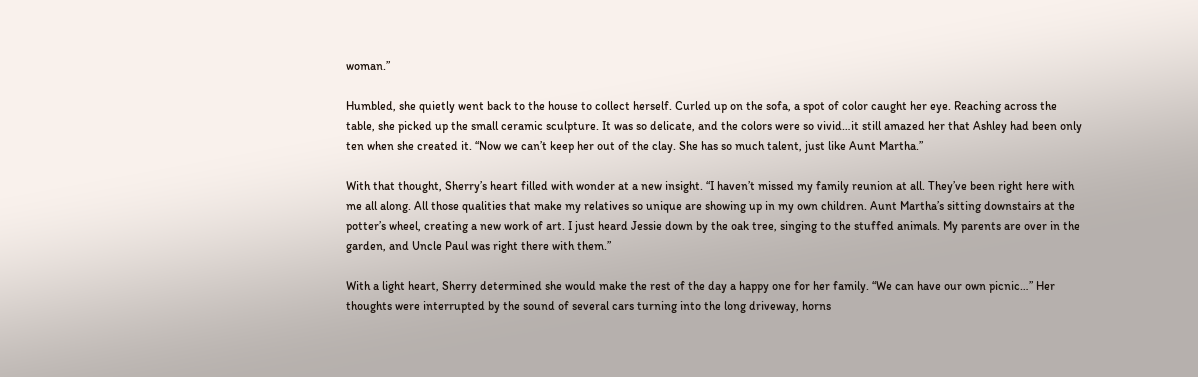woman.”

Humbled, she quietly went back to the house to collect herself. Curled up on the sofa, a spot of color caught her eye. Reaching across the table, she picked up the small ceramic sculpture. It was so delicate, and the colors were so vivid…it still amazed her that Ashley had been only ten when she created it. “Now we can’t keep her out of the clay. She has so much talent, just like Aunt Martha.”

With that thought, Sherry’s heart filled with wonder at a new insight. “I haven’t missed my family reunion at all. They’ve been right here with me all along. All those qualities that make my relatives so unique are showing up in my own children. Aunt Martha’s sitting downstairs at the potter’s wheel, creating a new work of art. I just heard Jessie down by the oak tree, singing to the stuffed animals. My parents are over in the garden, and Uncle Paul was right there with them.”

With a light heart, Sherry determined she would make the rest of the day a happy one for her family. “We can have our own picnic…” Her thoughts were interrupted by the sound of several cars turning into the long driveway, horns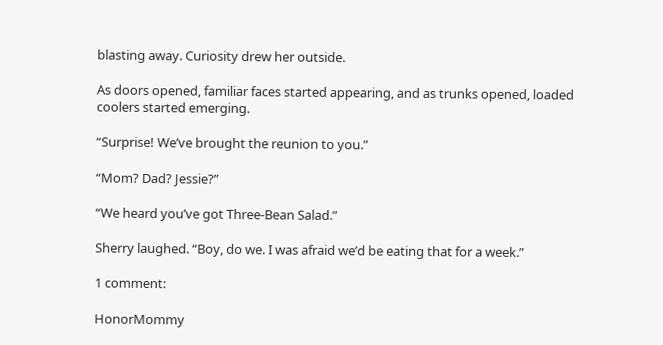blasting away. Curiosity drew her outside.

As doors opened, familiar faces started appearing, and as trunks opened, loaded coolers started emerging.

“Surprise! We’ve brought the reunion to you.”

“Mom? Dad? Jessie?”

“We heard you’ve got Three-Bean Salad.”

Sherry laughed. “Boy, do we. I was afraid we’d be eating that for a week.”

1 comment:

HonorMommy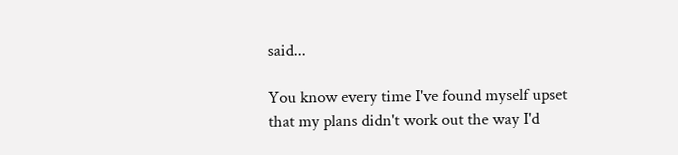said...

You know every time I've found myself upset that my plans didn't work out the way I'd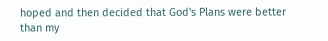hoped and then decided that God's Plans were better than my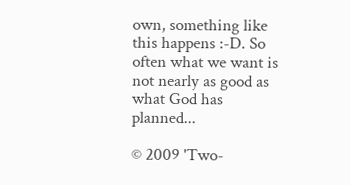own, something like this happens :-D. So often what we want is not nearly as good as what God has planned...

© 2009 'Two-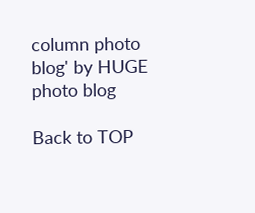column photo blog' by HUGE photo blog

Back to TOP